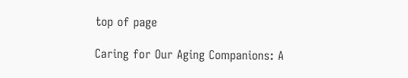top of page

Caring for Our Aging Companions: A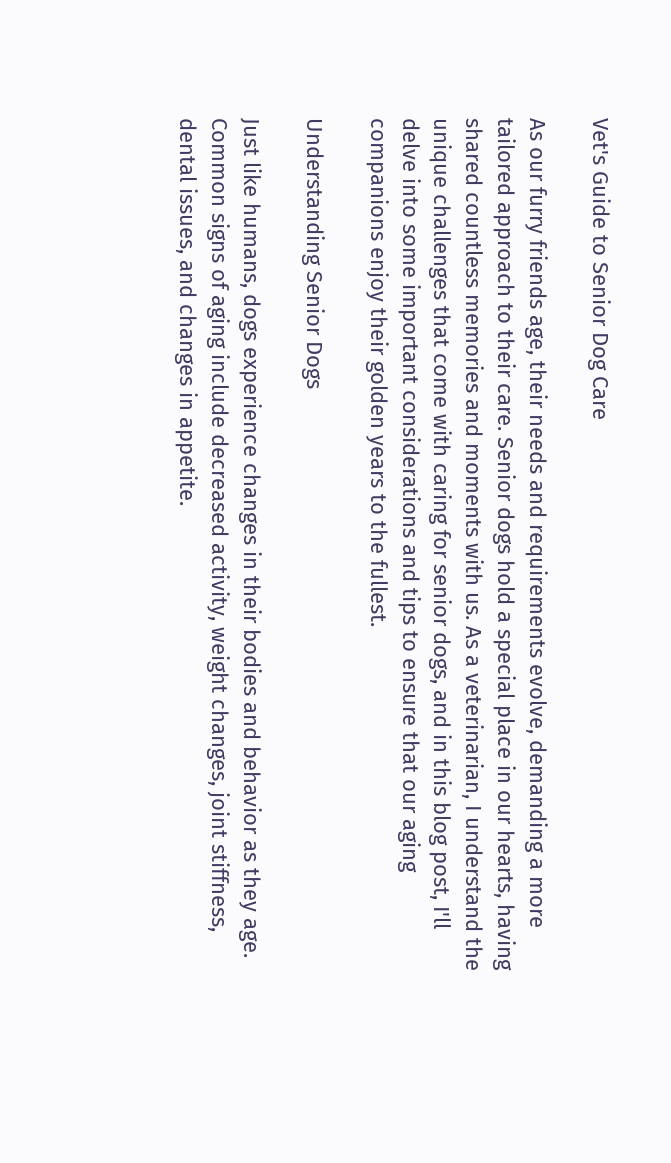Vet's Guide to Senior Dog Care

As our furry friends age, their needs and requirements evolve, demanding a more tailored approach to their care. Senior dogs hold a special place in our hearts, having shared countless memories and moments with us. As a veterinarian, I understand the unique challenges that come with caring for senior dogs, and in this blog post, I'll delve into some important considerations and tips to ensure that our aging companions enjoy their golden years to the fullest.

Understanding Senior Dogs

Just like humans, dogs experience changes in their bodies and behavior as they age. Common signs of aging include decreased activity, weight changes, joint stiffness, dental issues, and changes in appetite.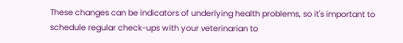These changes can be indicators of underlying health problems, so it's important to schedule regular check-ups with your veterinarian to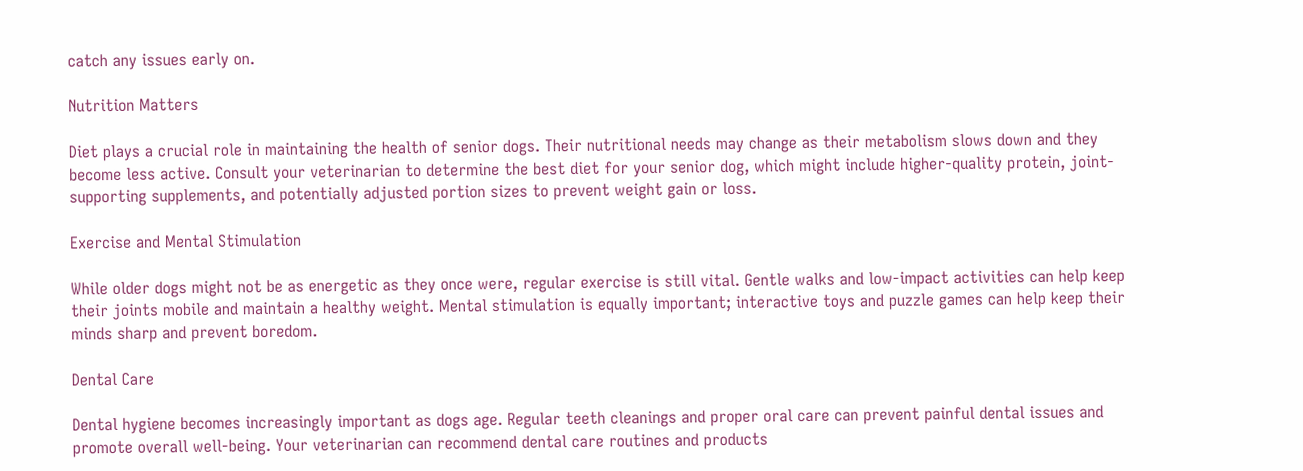catch any issues early on.

Nutrition Matters

Diet plays a crucial role in maintaining the health of senior dogs. Their nutritional needs may change as their metabolism slows down and they become less active. Consult your veterinarian to determine the best diet for your senior dog, which might include higher-quality protein, joint-supporting supplements, and potentially adjusted portion sizes to prevent weight gain or loss.

Exercise and Mental Stimulation

While older dogs might not be as energetic as they once were, regular exercise is still vital. Gentle walks and low-impact activities can help keep their joints mobile and maintain a healthy weight. Mental stimulation is equally important; interactive toys and puzzle games can help keep their minds sharp and prevent boredom.

Dental Care

Dental hygiene becomes increasingly important as dogs age. Regular teeth cleanings and proper oral care can prevent painful dental issues and promote overall well-being. Your veterinarian can recommend dental care routines and products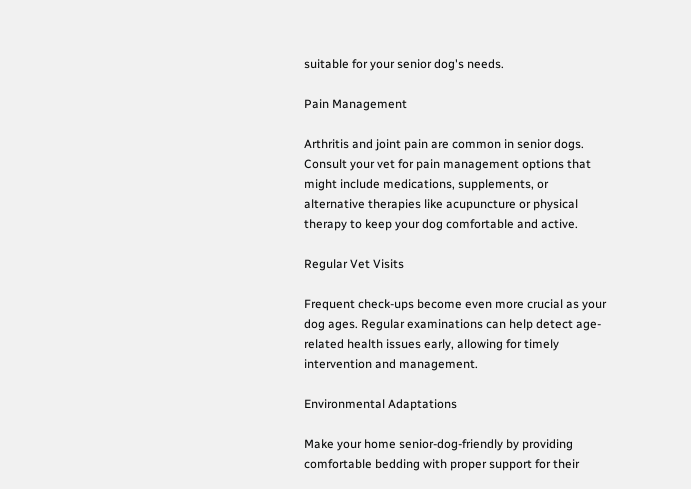suitable for your senior dog's needs.

Pain Management

Arthritis and joint pain are common in senior dogs. Consult your vet for pain management options that might include medications, supplements, or alternative therapies like acupuncture or physical therapy to keep your dog comfortable and active.

Regular Vet Visits

Frequent check-ups become even more crucial as your dog ages. Regular examinations can help detect age-related health issues early, allowing for timely intervention and management.

Environmental Adaptations

Make your home senior-dog-friendly by providing comfortable bedding with proper support for their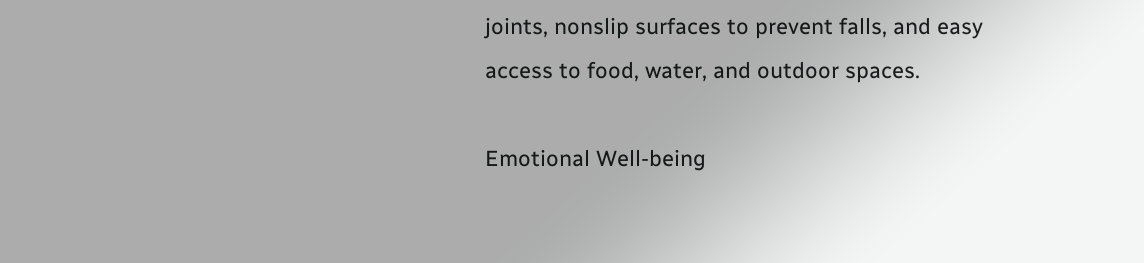joints, nonslip surfaces to prevent falls, and easy access to food, water, and outdoor spaces.

Emotional Well-being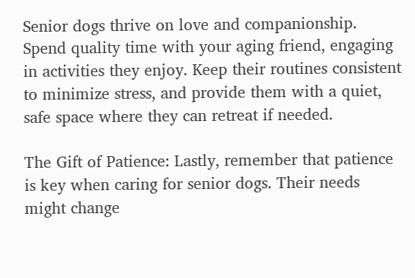Senior dogs thrive on love and companionship. Spend quality time with your aging friend, engaging in activities they enjoy. Keep their routines consistent to minimize stress, and provide them with a quiet, safe space where they can retreat if needed.

The Gift of Patience: Lastly, remember that patience is key when caring for senior dogs. Their needs might change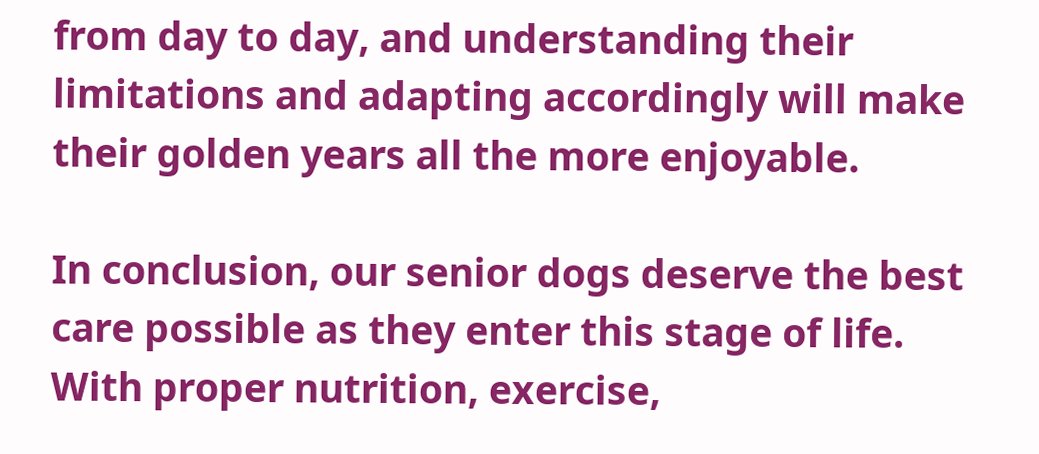from day to day, and understanding their limitations and adapting accordingly will make their golden years all the more enjoyable.

In conclusion, our senior dogs deserve the best care possible as they enter this stage of life. With proper nutrition, exercise,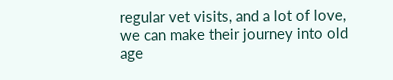regular vet visits, and a lot of love, we can make their journey into old age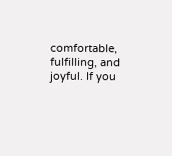comfortable, fulfilling, and joyful. If you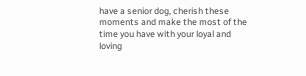have a senior dog, cherish these moments and make the most of the time you have with your loyal and loving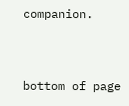companion.


bottom of page